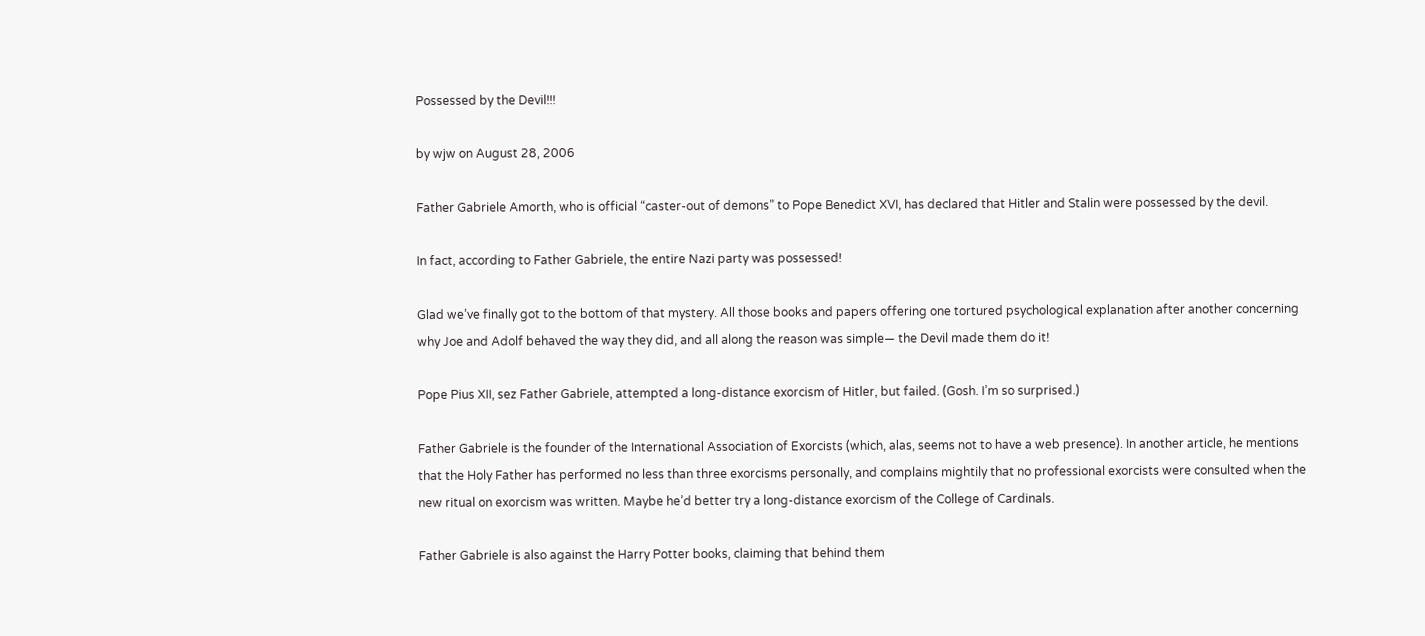Possessed by the Devil!!!

by wjw on August 28, 2006

Father Gabriele Amorth, who is official “caster-out of demons” to Pope Benedict XVI, has declared that Hitler and Stalin were possessed by the devil.

In fact, according to Father Gabriele, the entire Nazi party was possessed!

Glad we’ve finally got to the bottom of that mystery. All those books and papers offering one tortured psychological explanation after another concerning why Joe and Adolf behaved the way they did, and all along the reason was simple— the Devil made them do it!

Pope Pius XII, sez Father Gabriele, attempted a long-distance exorcism of Hitler, but failed. (Gosh. I’m so surprised.)

Father Gabriele is the founder of the International Association of Exorcists (which, alas, seems not to have a web presence). In another article, he mentions that the Holy Father has performed no less than three exorcisms personally, and complains mightily that no professional exorcists were consulted when the new ritual on exorcism was written. Maybe he’d better try a long-distance exorcism of the College of Cardinals.

Father Gabriele is also against the Harry Potter books, claiming that behind them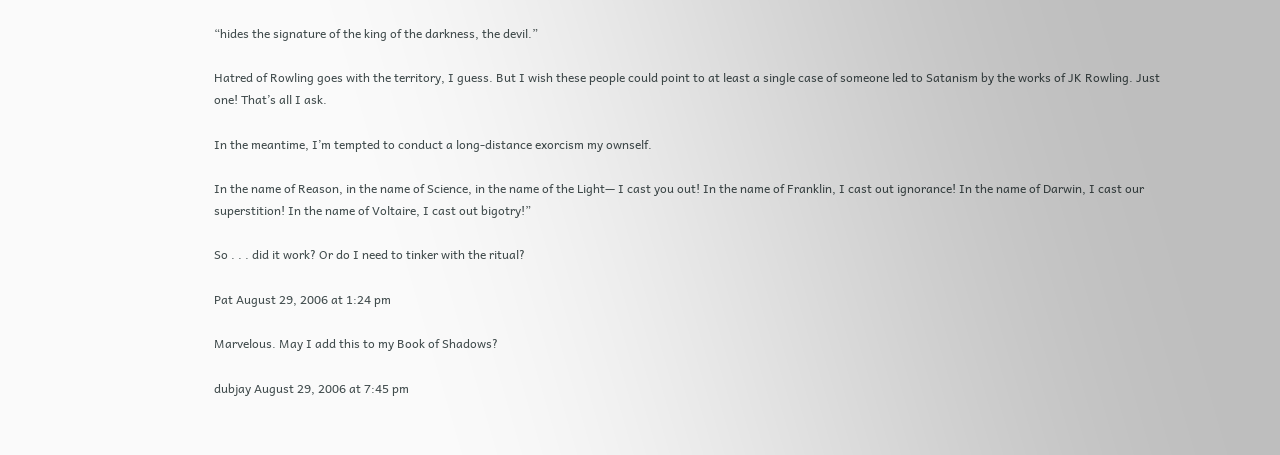“hides the signature of the king of the darkness, the devil.”

Hatred of Rowling goes with the territory, I guess. But I wish these people could point to at least a single case of someone led to Satanism by the works of JK Rowling. Just one! That’s all I ask.

In the meantime, I’m tempted to conduct a long-distance exorcism my ownself.

In the name of Reason, in the name of Science, in the name of the Light— I cast you out! In the name of Franklin, I cast out ignorance! In the name of Darwin, I cast our superstition! In the name of Voltaire, I cast out bigotry!”

So . . . did it work? Or do I need to tinker with the ritual?

Pat August 29, 2006 at 1:24 pm

Marvelous. May I add this to my Book of Shadows?

dubjay August 29, 2006 at 7:45 pm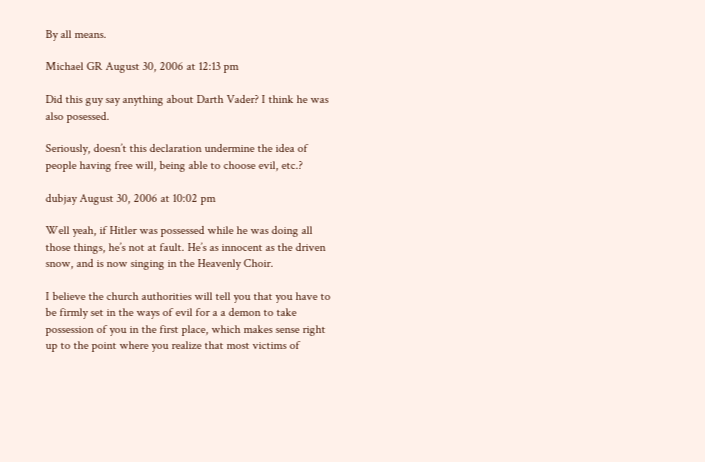By all means.

Michael GR August 30, 2006 at 12:13 pm

Did this guy say anything about Darth Vader? I think he was also posessed.

Seriously, doesn’t this declaration undermine the idea of people having free will, being able to choose evil, etc.?

dubjay August 30, 2006 at 10:02 pm

Well yeah, if Hitler was possessed while he was doing all those things, he’s not at fault. He’s as innocent as the driven snow, and is now singing in the Heavenly Choir.

I believe the church authorities will tell you that you have to be firmly set in the ways of evil for a a demon to take possession of you in the first place, which makes sense right up to the point where you realize that most victims of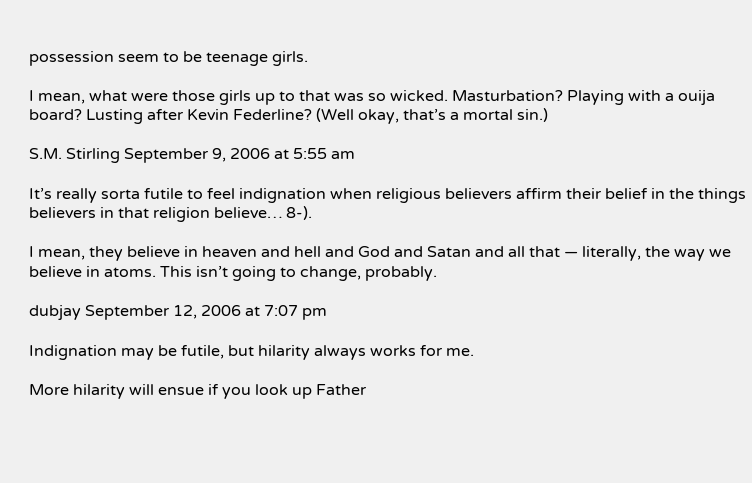possession seem to be teenage girls.

I mean, what were those girls up to that was so wicked. Masturbation? Playing with a ouija board? Lusting after Kevin Federline? (Well okay, that’s a mortal sin.)

S.M. Stirling September 9, 2006 at 5:55 am

It’s really sorta futile to feel indignation when religious believers affirm their belief in the things believers in that religion believe… 8-).

I mean, they believe in heaven and hell and God and Satan and all that — literally, the way we believe in atoms. This isn’t going to change, probably.

dubjay September 12, 2006 at 7:07 pm

Indignation may be futile, but hilarity always works for me.

More hilarity will ensue if you look up Father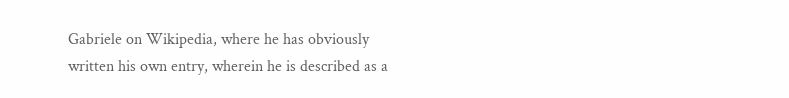Gabriele on Wikipedia, where he has obviously written his own entry, wherein he is described as a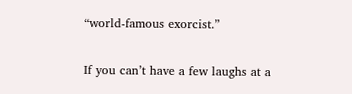“world-famous exorcist.”

If you can’t have a few laughs at a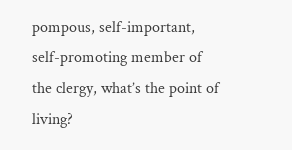pompous, self-important, self-promoting member of the clergy, what’s the point of living?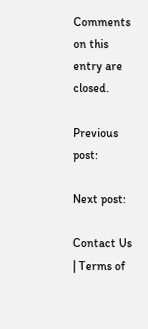Comments on this entry are closed.

Previous post:

Next post:

Contact Us | Terms of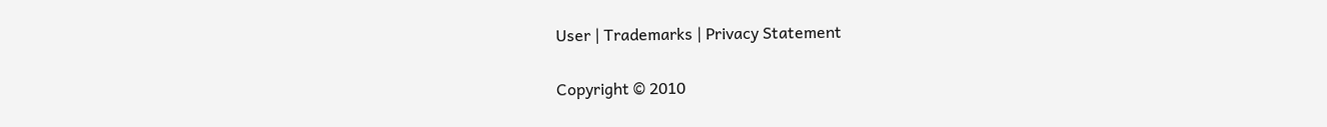User | Trademarks | Privacy Statement

Copyright © 2010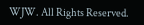WJW. All Rights Reserved.